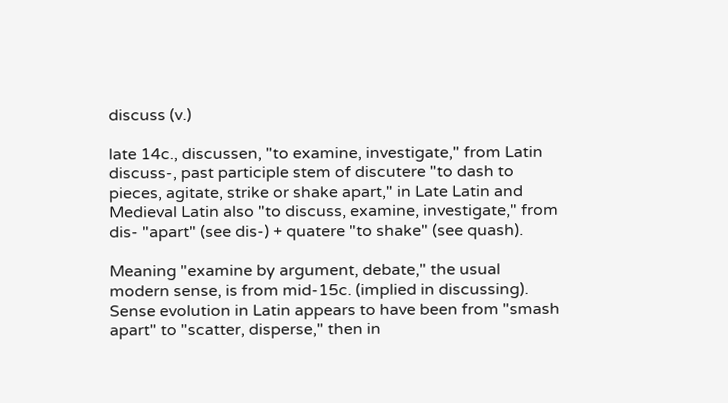discuss (v.)

late 14c., discussen, "to examine, investigate," from Latin discuss-, past participle stem of discutere "to dash to pieces, agitate, strike or shake apart," in Late Latin and Medieval Latin also "to discuss, examine, investigate," from dis- "apart" (see dis-) + quatere "to shake" (see quash).

Meaning "examine by argument, debate," the usual modern sense, is from mid-15c. (implied in discussing). Sense evolution in Latin appears to have been from "smash apart" to "scatter, disperse," then in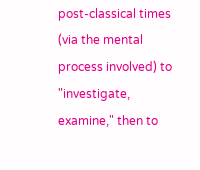post-classical times (via the mental process involved) to "investigate, examine," then to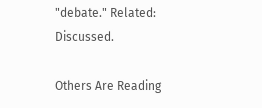"debate." Related: Discussed.

Others Are Reading